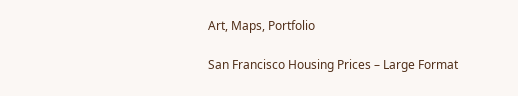Art, Maps, Portfolio

San Francisco Housing Prices – Large Format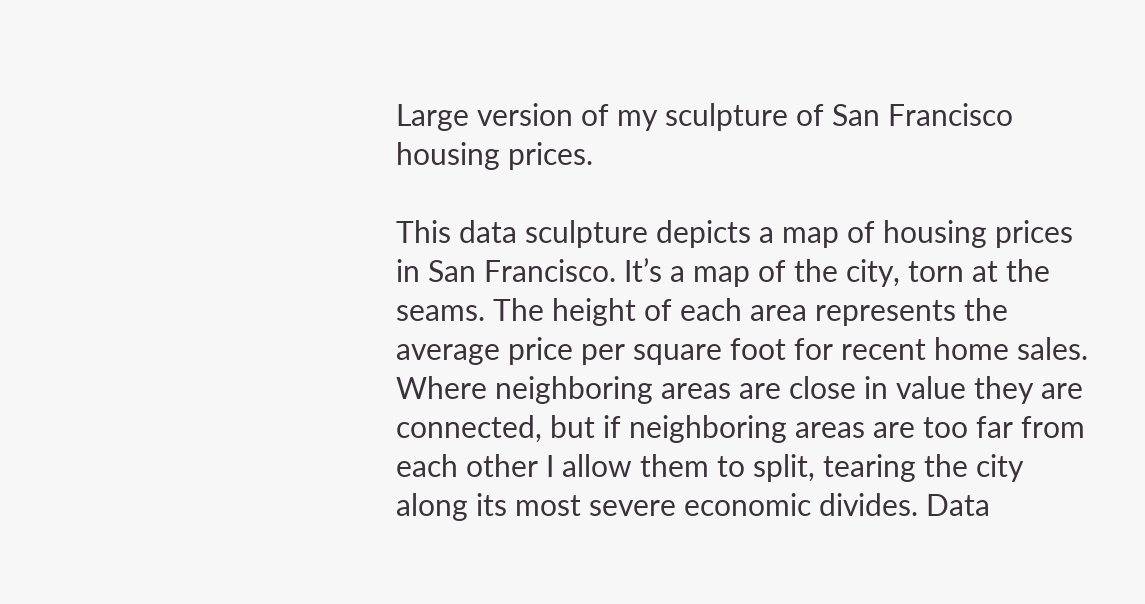Large version of my sculpture of San Francisco housing prices.

This data sculpture depicts a map of housing prices in San Francisco. It’s a map of the city, torn at the seams. The height of each area represents the average price per square foot for recent home sales. Where neighboring areas are close in value they are connected, but if neighboring areas are too far from each other I allow them to split, tearing the city along its most severe economic divides. Data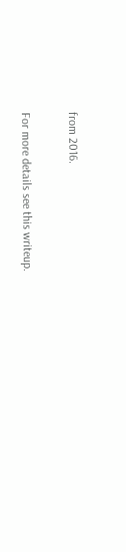from 2016.

For more details see this writeup.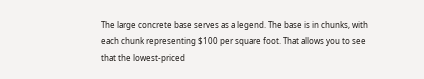The large concrete base serves as a legend. The base is in chunks, with each chunk representing $100 per square foot. That allows you to see that the lowest-priced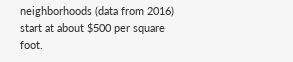neighborhoods (data from 2016) start at about $500 per square foot.